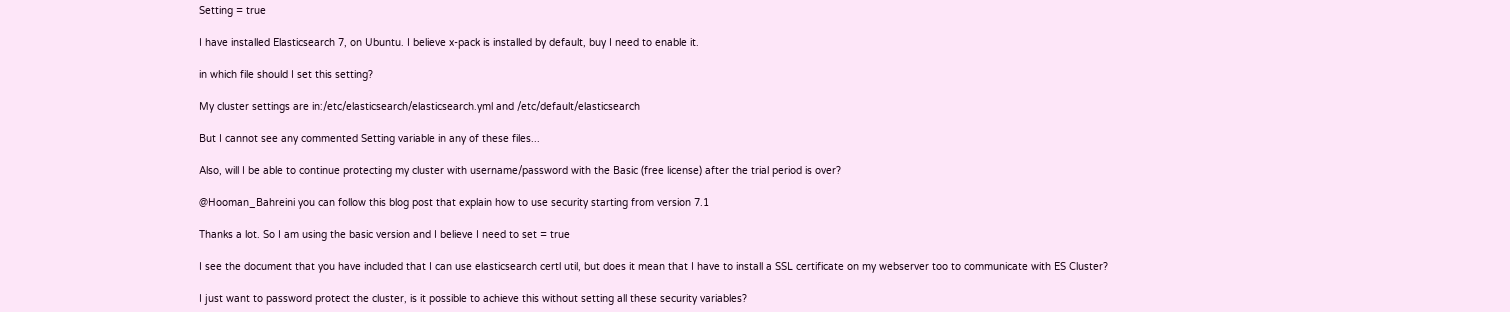Setting = true

I have installed Elasticsearch 7, on Ubuntu. I believe x-pack is installed by default, buy I need to enable it.

in which file should I set this setting?

My cluster settings are in:/etc/elasticsearch/elasticsearch.yml and /etc/default/elasticsearch

But I cannot see any commented Setting variable in any of these files...

Also, will I be able to continue protecting my cluster with username/password with the Basic (free license) after the trial period is over?

@Hooman_Bahreini you can follow this blog post that explain how to use security starting from version 7.1

Thanks a lot. So I am using the basic version and I believe I need to set = true

I see the document that you have included that I can use elasticsearch certl util, but does it mean that I have to install a SSL certificate on my webserver too to communicate with ES Cluster?

I just want to password protect the cluster, is it possible to achieve this without setting all these security variables?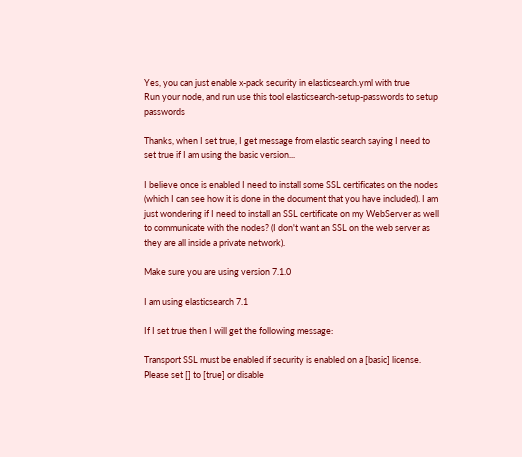Yes, you can just enable x-pack security in elasticsearch.yml with true
Run your node, and run use this tool elasticsearch-setup-passwords to setup passwords

Thanks, when I set true, I get message from elastic search saying I need to set true if I am using the basic version...

I believe once is enabled I need to install some SSL certificates on the nodes (which I can see how it is done in the document that you have included). I am just wondering if I need to install an SSL certificate on my WebServer as well to communicate with the nodes? (I don't want an SSL on the web server as they are all inside a private network).

Make sure you are using version 7.1.0

I am using elasticsearch 7.1

If I set true then I will get the following message:

Transport SSL must be enabled if security is enabled on a [basic] license. Please set [] to [true] or disable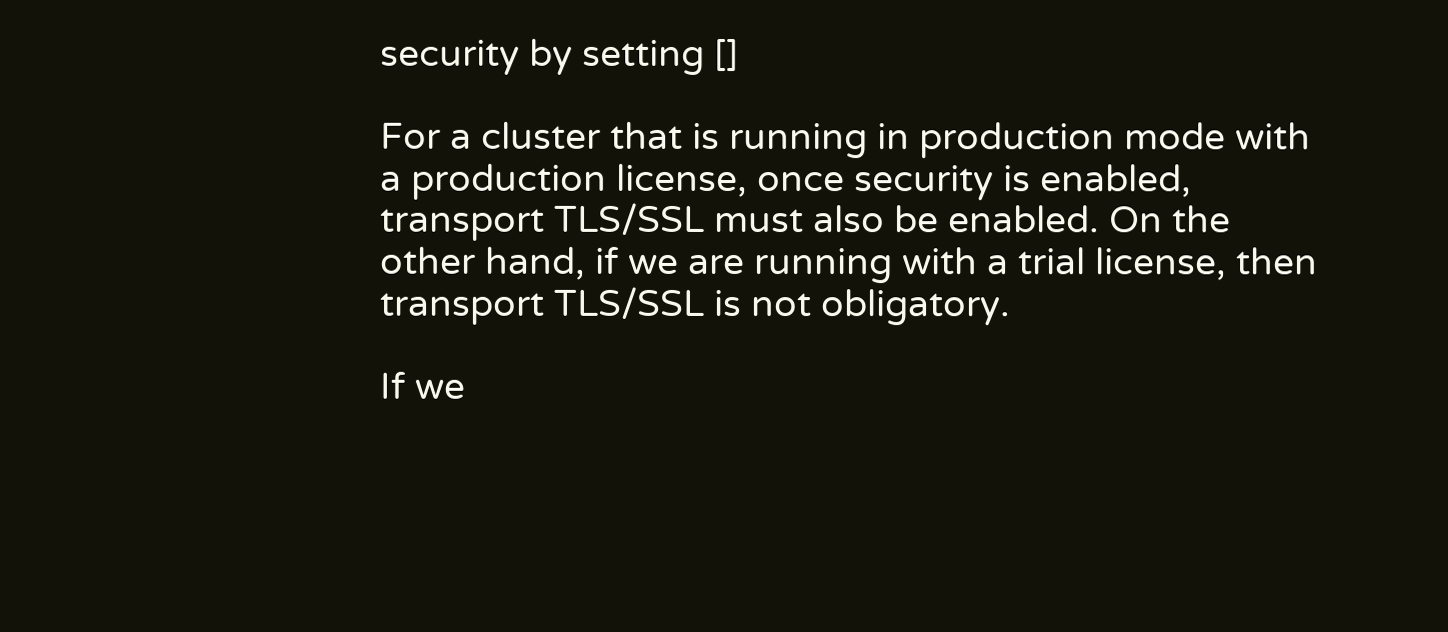security by setting []

For a cluster that is running in production mode with a production license, once security is enabled, transport TLS/SSL must also be enabled. On the other hand, if we are running with a trial license, then transport TLS/SSL is not obligatory.

If we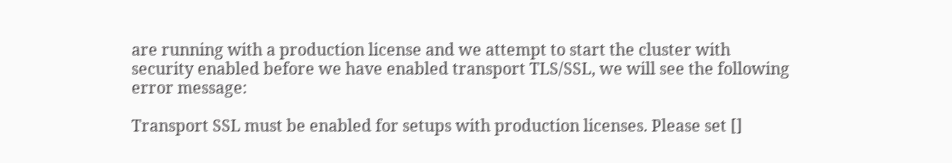are running with a production license and we attempt to start the cluster with security enabled before we have enabled transport TLS/SSL, we will see the following error message:

Transport SSL must be enabled for setups with production licenses. Please set []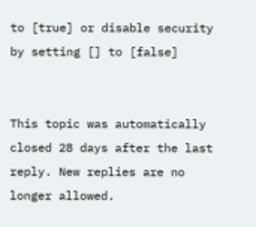to [true] or disable security by setting [] to [false]


This topic was automatically closed 28 days after the last reply. New replies are no longer allowed.